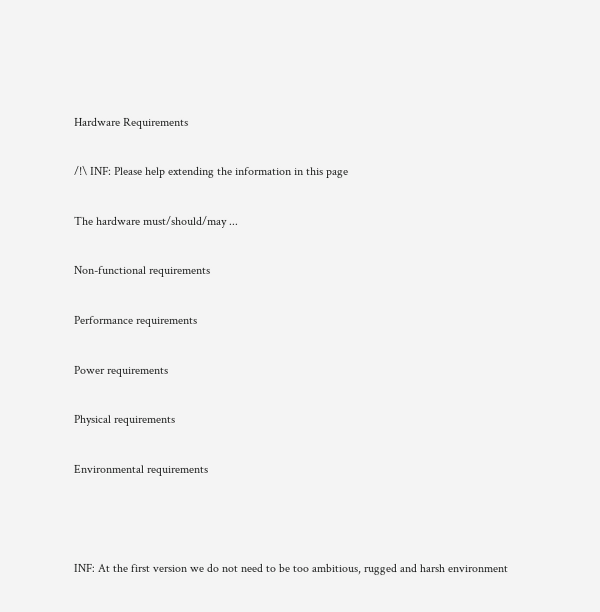Hardware Requirements

/!\ INF: Please help extending the information in this page

The hardware must/should/may ...

Non-functional requirements

Performance requirements

Power requirements

Physical requirements

Environmental requirements



INF: At the first version we do not need to be too ambitious, rugged and harsh environment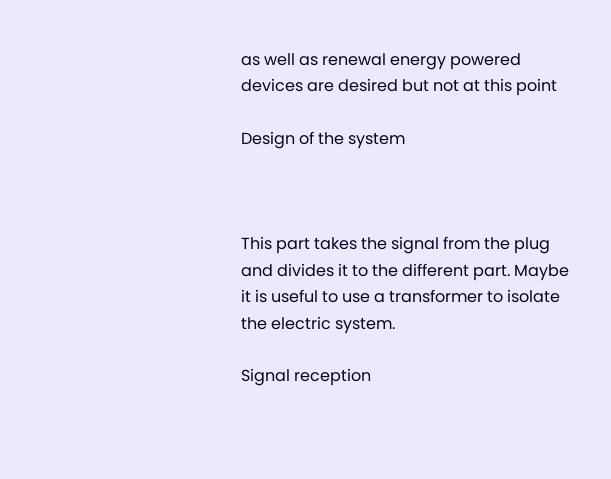as well as renewal energy powered devices are desired but not at this point

Design of the system



This part takes the signal from the plug and divides it to the different part. Maybe it is useful to use a transformer to isolate the electric system.

Signal reception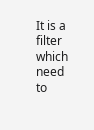It is a filter which need to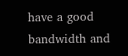have a good bandwidth and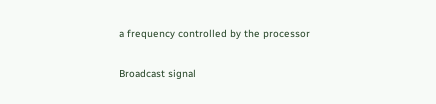a frequency controlled by the processor

Broadcast signal